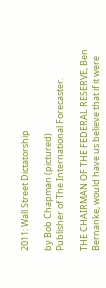2011: Wall Street Dictatorship

by Bob Chapman (pictured)
Publisher of The International Forecaster.

THE CHAIRMAN OF THE FEDERAL RESERVE, Ben Bernanke, would have us believe that if it were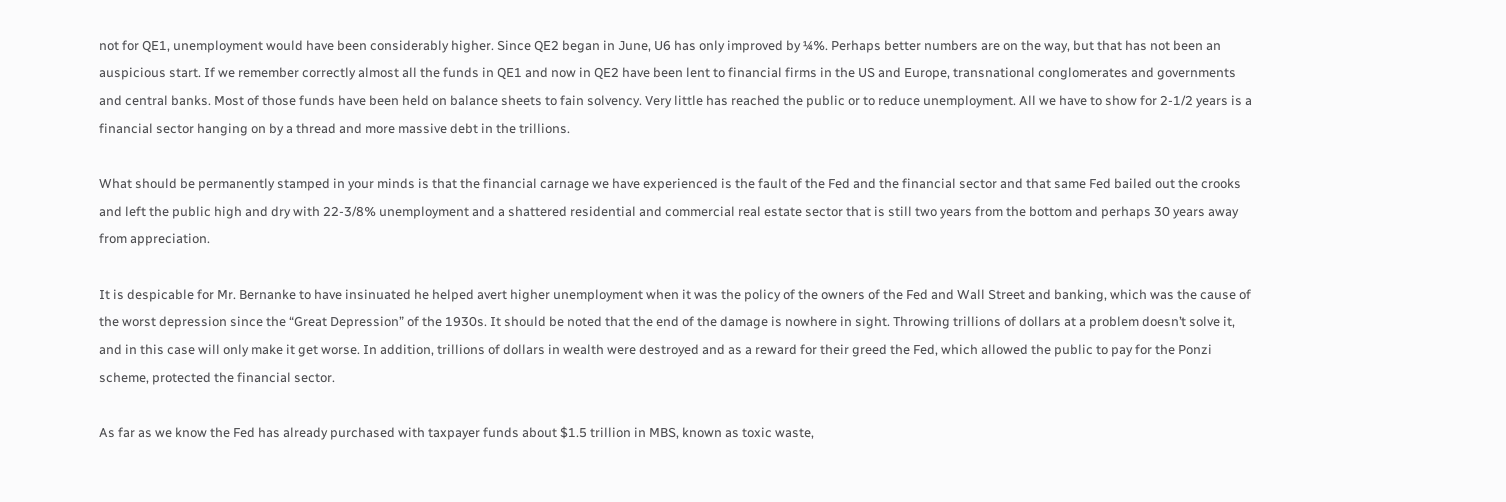not for QE1, unemployment would have been considerably higher. Since QE2 began in June, U6 has only improved by ¼%. Perhaps better numbers are on the way, but that has not been an auspicious start. If we remember correctly almost all the funds in QE1 and now in QE2 have been lent to financial firms in the US and Europe, transnational conglomerates and governments and central banks. Most of those funds have been held on balance sheets to fain solvency. Very little has reached the public or to reduce unemployment. All we have to show for 2-1/2 years is a financial sector hanging on by a thread and more massive debt in the trillions.

What should be permanently stamped in your minds is that the financial carnage we have experienced is the fault of the Fed and the financial sector and that same Fed bailed out the crooks and left the public high and dry with 22-3/8% unemployment and a shattered residential and commercial real estate sector that is still two years from the bottom and perhaps 30 years away from appreciation.

It is despicable for Mr. Bernanke to have insinuated he helped avert higher unemployment when it was the policy of the owners of the Fed and Wall Street and banking, which was the cause of the worst depression since the “Great Depression” of the 1930s. It should be noted that the end of the damage is nowhere in sight. Throwing trillions of dollars at a problem doesn’t solve it, and in this case will only make it get worse. In addition, trillions of dollars in wealth were destroyed and as a reward for their greed the Fed, which allowed the public to pay for the Ponzi scheme, protected the financial sector.

As far as we know the Fed has already purchased with taxpayer funds about $1.5 trillion in MBS, known as toxic waste,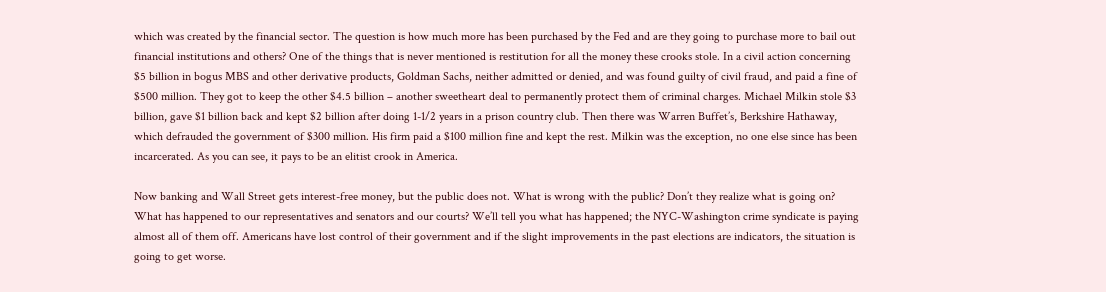which was created by the financial sector. The question is how much more has been purchased by the Fed and are they going to purchase more to bail out financial institutions and others? One of the things that is never mentioned is restitution for all the money these crooks stole. In a civil action concerning $5 billion in bogus MBS and other derivative products, Goldman Sachs, neither admitted or denied, and was found guilty of civil fraud, and paid a fine of $500 million. They got to keep the other $4.5 billion – another sweetheart deal to permanently protect them of criminal charges. Michael Milkin stole $3 billion, gave $1 billion back and kept $2 billion after doing 1-1/2 years in a prison country club. Then there was Warren Buffet’s, Berkshire Hathaway, which defrauded the government of $300 million. His firm paid a $100 million fine and kept the rest. Milkin was the exception, no one else since has been incarcerated. As you can see, it pays to be an elitist crook in America.

Now banking and Wall Street gets interest-free money, but the public does not. What is wrong with the public? Don’t they realize what is going on? What has happened to our representatives and senators and our courts? We’ll tell you what has happened; the NYC-Washington crime syndicate is paying almost all of them off. Americans have lost control of their government and if the slight improvements in the past elections are indicators, the situation is going to get worse.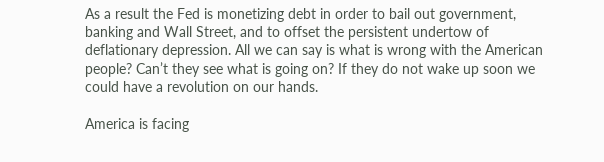As a result the Fed is monetizing debt in order to bail out government, banking and Wall Street, and to offset the persistent undertow of deflationary depression. All we can say is what is wrong with the American people? Can’t they see what is going on? If they do not wake up soon we could have a revolution on our hands.

America is facing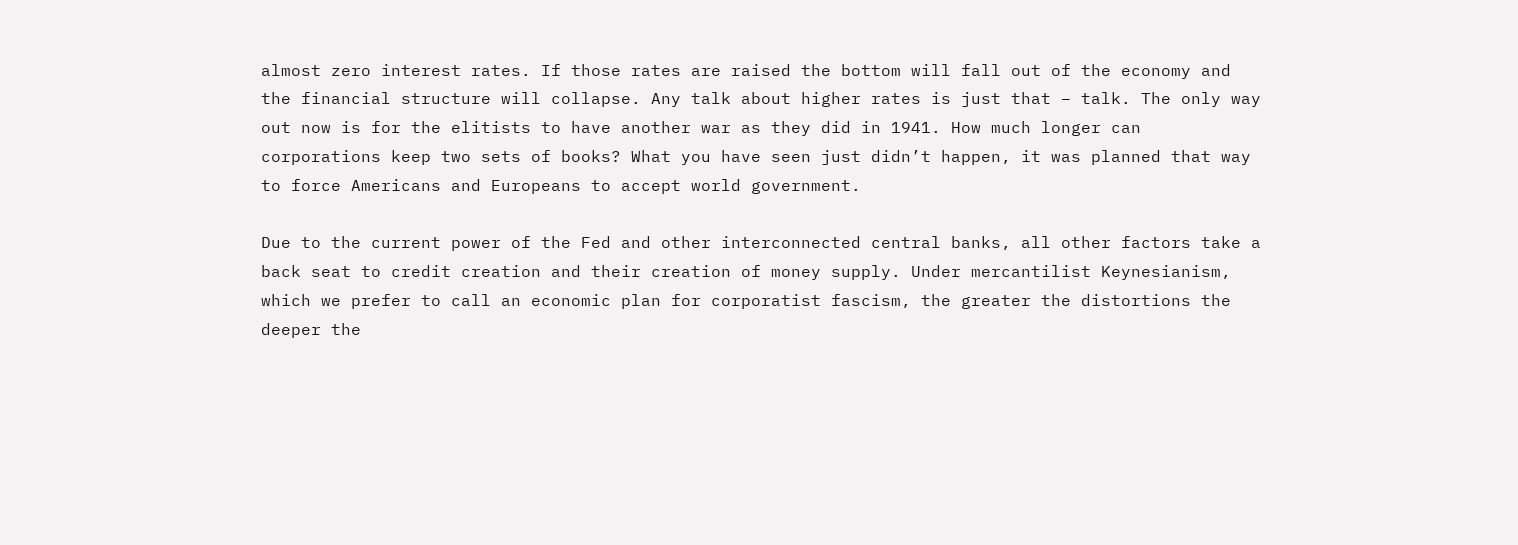almost zero interest rates. If those rates are raised the bottom will fall out of the economy and the financial structure will collapse. Any talk about higher rates is just that – talk. The only way out now is for the elitists to have another war as they did in 1941. How much longer can corporations keep two sets of books? What you have seen just didn’t happen, it was planned that way to force Americans and Europeans to accept world government.

Due to the current power of the Fed and other interconnected central banks, all other factors take a back seat to credit creation and their creation of money supply. Under mercantilist Keynesianism, which we prefer to call an economic plan for corporatist fascism, the greater the distortions the deeper the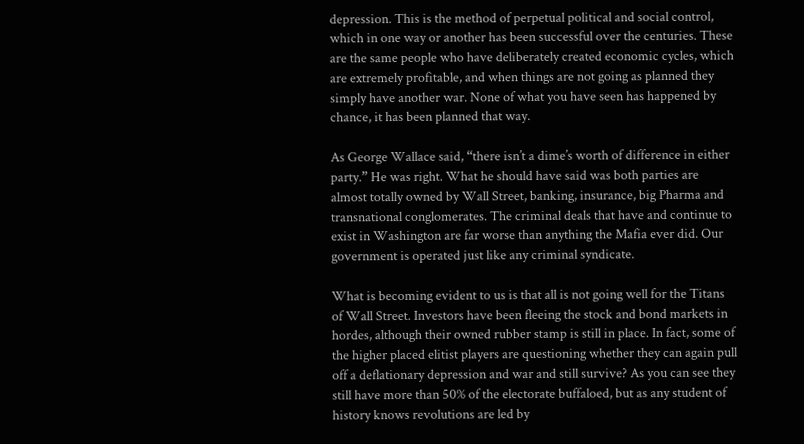depression. This is the method of perpetual political and social control, which in one way or another has been successful over the centuries. These are the same people who have deliberately created economic cycles, which are extremely profitable, and when things are not going as planned they simply have another war. None of what you have seen has happened by chance, it has been planned that way.

As George Wallace said, “there isn’t a dime’s worth of difference in either party.” He was right. What he should have said was both parties are almost totally owned by Wall Street, banking, insurance, big Pharma and transnational conglomerates. The criminal deals that have and continue to exist in Washington are far worse than anything the Mafia ever did. Our government is operated just like any criminal syndicate.

What is becoming evident to us is that all is not going well for the Titans of Wall Street. Investors have been fleeing the stock and bond markets in hordes, although their owned rubber stamp is still in place. In fact, some of the higher placed elitist players are questioning whether they can again pull off a deflationary depression and war and still survive? As you can see they still have more than 50% of the electorate buffaloed, but as any student of history knows revolutions are led by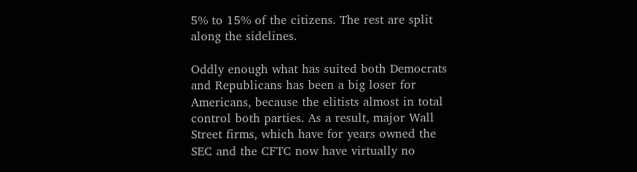5% to 15% of the citizens. The rest are split along the sidelines.

Oddly enough what has suited both Democrats and Republicans has been a big loser for Americans, because the elitists almost in total control both parties. As a result, major Wall Street firms, which have for years owned the SEC and the CFTC now have virtually no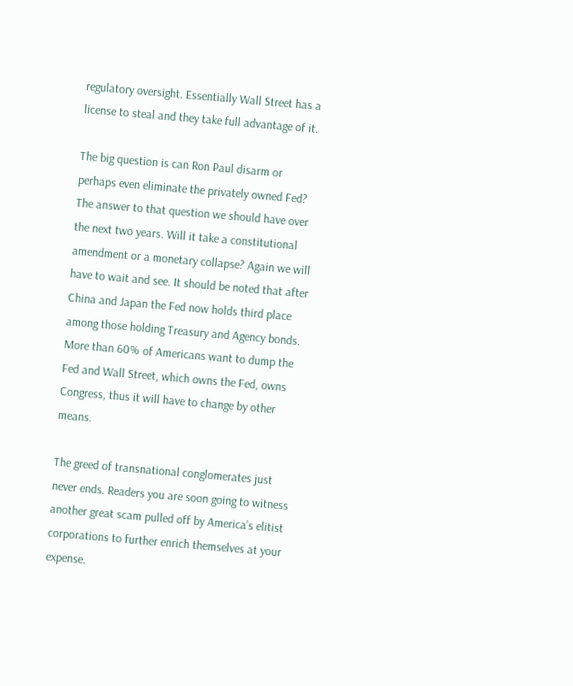regulatory oversight. Essentially Wall Street has a license to steal and they take full advantage of it.

The big question is can Ron Paul disarm or perhaps even eliminate the privately owned Fed? The answer to that question we should have over the next two years. Will it take a constitutional amendment or a monetary collapse? Again we will have to wait and see. It should be noted that after China and Japan the Fed now holds third place among those holding Treasury and Agency bonds. More than 60% of Americans want to dump the Fed and Wall Street, which owns the Fed, owns Congress, thus it will have to change by other means.

The greed of transnational conglomerates just never ends. Readers you are soon going to witness another great scam pulled off by America’s elitist corporations to further enrich themselves at your expense.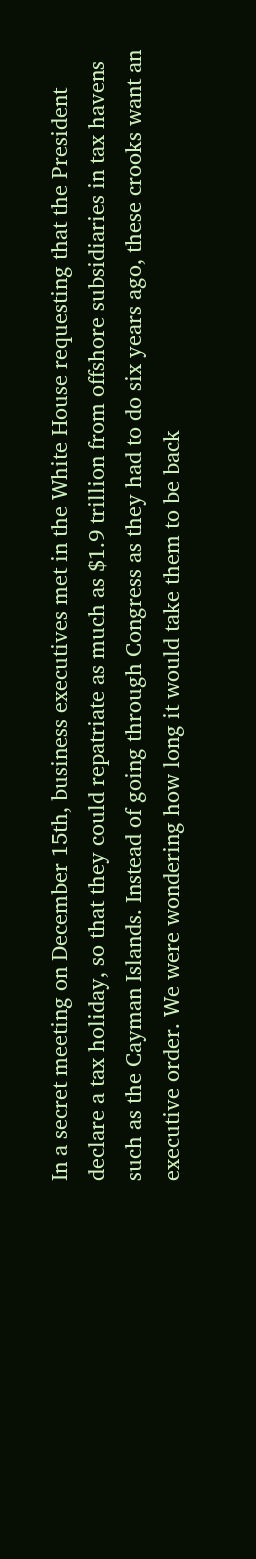In a secret meeting on December 15th, business executives met in the White House requesting that the President declare a tax holiday, so that they could repatriate as much as $1.9 trillion from offshore subsidiaries in tax havens such as the Cayman Islands. Instead of going through Congress as they had to do six years ago, these crooks want an executive order. We were wondering how long it would take them to be back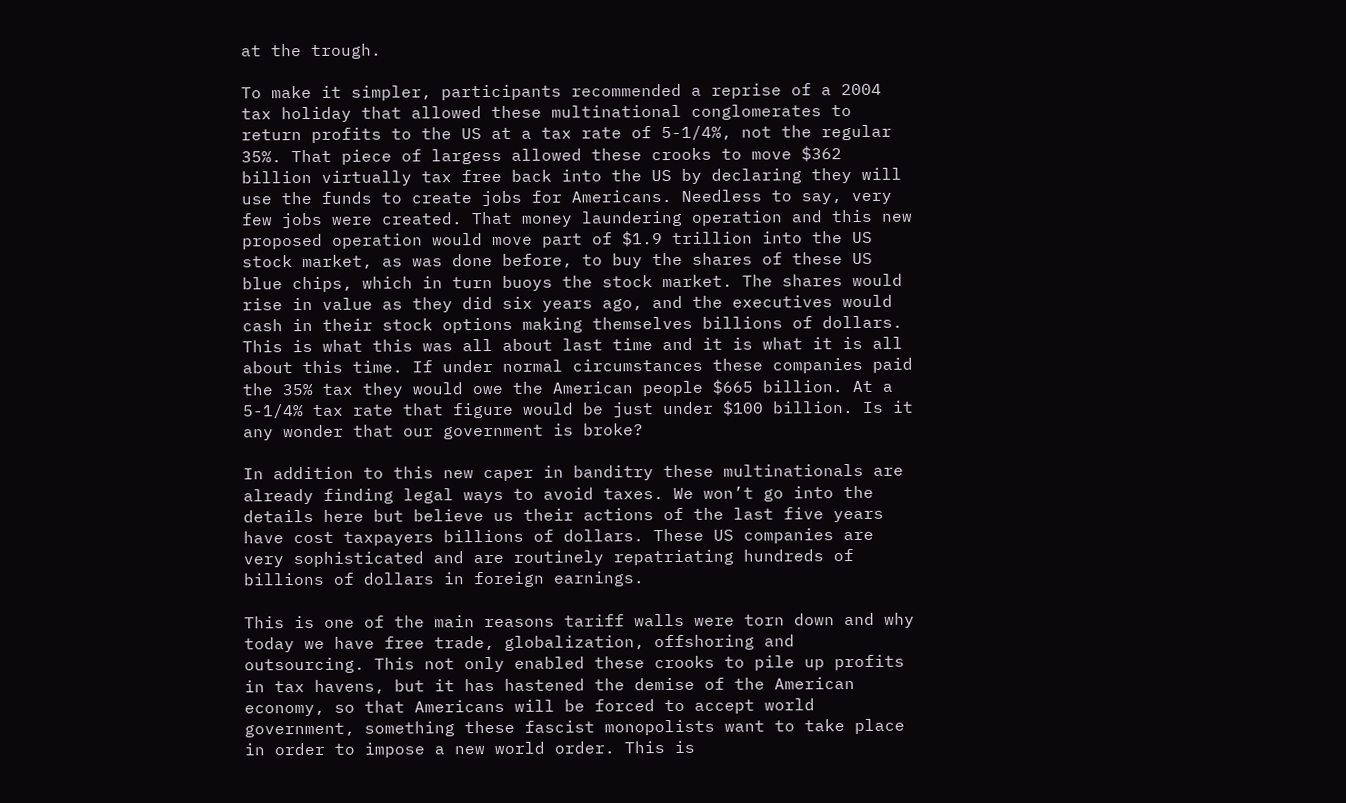at the trough.

To make it simpler, participants recommended a reprise of a 2004 tax holiday that allowed these multinational conglomerates to return profits to the US at a tax rate of 5-1/4%, not the regular 35%. That piece of largess allowed these crooks to move $362 billion virtually tax free back into the US by declaring they will use the funds to create jobs for Americans. Needless to say, very few jobs were created. That money laundering operation and this new proposed operation would move part of $1.9 trillion into the US stock market, as was done before, to buy the shares of these US blue chips, which in turn buoys the stock market. The shares would rise in value as they did six years ago, and the executives would cash in their stock options making themselves billions of dollars. This is what this was all about last time and it is what it is all about this time. If under normal circumstances these companies paid the 35% tax they would owe the American people $665 billion. At a 5-1/4% tax rate that figure would be just under $100 billion. Is it any wonder that our government is broke?

In addition to this new caper in banditry these multinationals are already finding legal ways to avoid taxes. We won’t go into the details here but believe us their actions of the last five years have cost taxpayers billions of dollars. These US companies are very sophisticated and are routinely repatriating hundreds of billions of dollars in foreign earnings.

This is one of the main reasons tariff walls were torn down and why today we have free trade, globalization, offshoring and outsourcing. This not only enabled these crooks to pile up profits in tax havens, but it has hastened the demise of the American economy, so that Americans will be forced to accept world government, something these fascist monopolists want to take place in order to impose a new world order. This is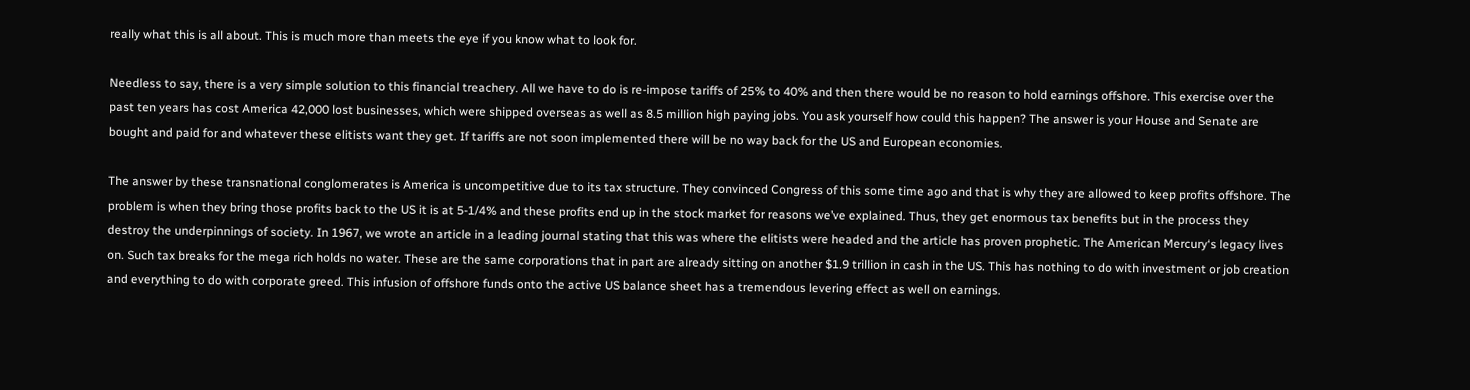really what this is all about. This is much more than meets the eye if you know what to look for.

Needless to say, there is a very simple solution to this financial treachery. All we have to do is re-impose tariffs of 25% to 40% and then there would be no reason to hold earnings offshore. This exercise over the past ten years has cost America 42,000 lost businesses, which were shipped overseas as well as 8.5 million high paying jobs. You ask yourself how could this happen? The answer is your House and Senate are bought and paid for and whatever these elitists want they get. If tariffs are not soon implemented there will be no way back for the US and European economies.

The answer by these transnational conglomerates is America is uncompetitive due to its tax structure. They convinced Congress of this some time ago and that is why they are allowed to keep profits offshore. The problem is when they bring those profits back to the US it is at 5-1/4% and these profits end up in the stock market for reasons we’ve explained. Thus, they get enormous tax benefits but in the process they destroy the underpinnings of society. In 1967, we wrote an article in a leading journal stating that this was where the elitists were headed and the article has proven prophetic. The American Mercury‘s legacy lives on. Such tax breaks for the mega rich holds no water. These are the same corporations that in part are already sitting on another $1.9 trillion in cash in the US. This has nothing to do with investment or job creation and everything to do with corporate greed. This infusion of offshore funds onto the active US balance sheet has a tremendous levering effect as well on earnings.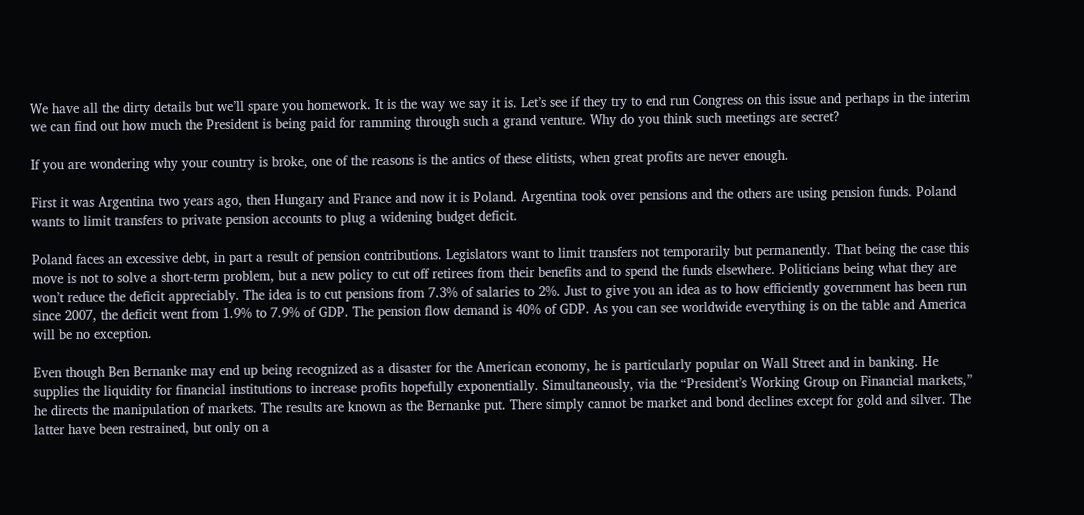We have all the dirty details but we’ll spare you homework. It is the way we say it is. Let’s see if they try to end run Congress on this issue and perhaps in the interim we can find out how much the President is being paid for ramming through such a grand venture. Why do you think such meetings are secret?

If you are wondering why your country is broke, one of the reasons is the antics of these elitists, when great profits are never enough.

First it was Argentina two years ago, then Hungary and France and now it is Poland. Argentina took over pensions and the others are using pension funds. Poland wants to limit transfers to private pension accounts to plug a widening budget deficit.

Poland faces an excessive debt, in part a result of pension contributions. Legislators want to limit transfers not temporarily but permanently. That being the case this move is not to solve a short-term problem, but a new policy to cut off retirees from their benefits and to spend the funds elsewhere. Politicians being what they are won’t reduce the deficit appreciably. The idea is to cut pensions from 7.3% of salaries to 2%. Just to give you an idea as to how efficiently government has been run since 2007, the deficit went from 1.9% to 7.9% of GDP. The pension flow demand is 40% of GDP. As you can see worldwide everything is on the table and America will be no exception.

Even though Ben Bernanke may end up being recognized as a disaster for the American economy, he is particularly popular on Wall Street and in banking. He supplies the liquidity for financial institutions to increase profits hopefully exponentially. Simultaneously, via the “President’s Working Group on Financial markets,” he directs the manipulation of markets. The results are known as the Bernanke put. There simply cannot be market and bond declines except for gold and silver. The latter have been restrained, but only on a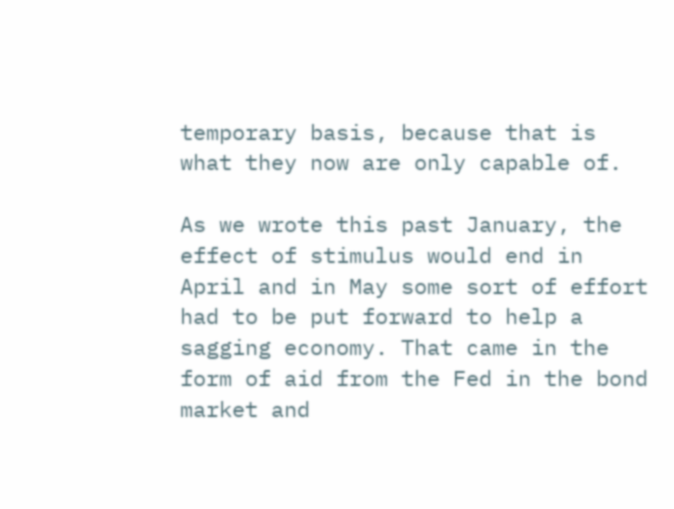temporary basis, because that is what they now are only capable of.

As we wrote this past January, the effect of stimulus would end in April and in May some sort of effort had to be put forward to help a sagging economy. That came in the form of aid from the Fed in the bond market and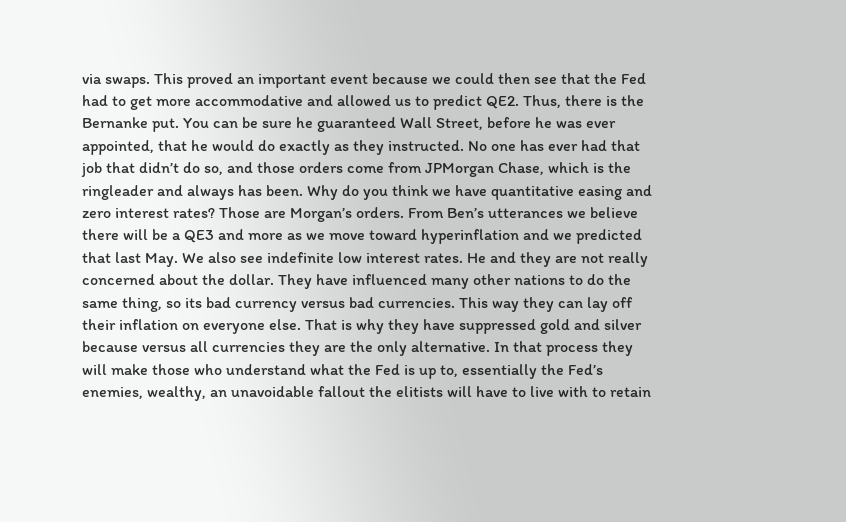via swaps. This proved an important event because we could then see that the Fed had to get more accommodative and allowed us to predict QE2. Thus, there is the Bernanke put. You can be sure he guaranteed Wall Street, before he was ever appointed, that he would do exactly as they instructed. No one has ever had that job that didn’t do so, and those orders come from JPMorgan Chase, which is the ringleader and always has been. Why do you think we have quantitative easing and zero interest rates? Those are Morgan’s orders. From Ben’s utterances we believe there will be a QE3 and more as we move toward hyperinflation and we predicted that last May. We also see indefinite low interest rates. He and they are not really concerned about the dollar. They have influenced many other nations to do the same thing, so its bad currency versus bad currencies. This way they can lay off their inflation on everyone else. That is why they have suppressed gold and silver because versus all currencies they are the only alternative. In that process they will make those who understand what the Fed is up to, essentially the Fed’s enemies, wealthy, an unavoidable fallout the elitists will have to live with to retain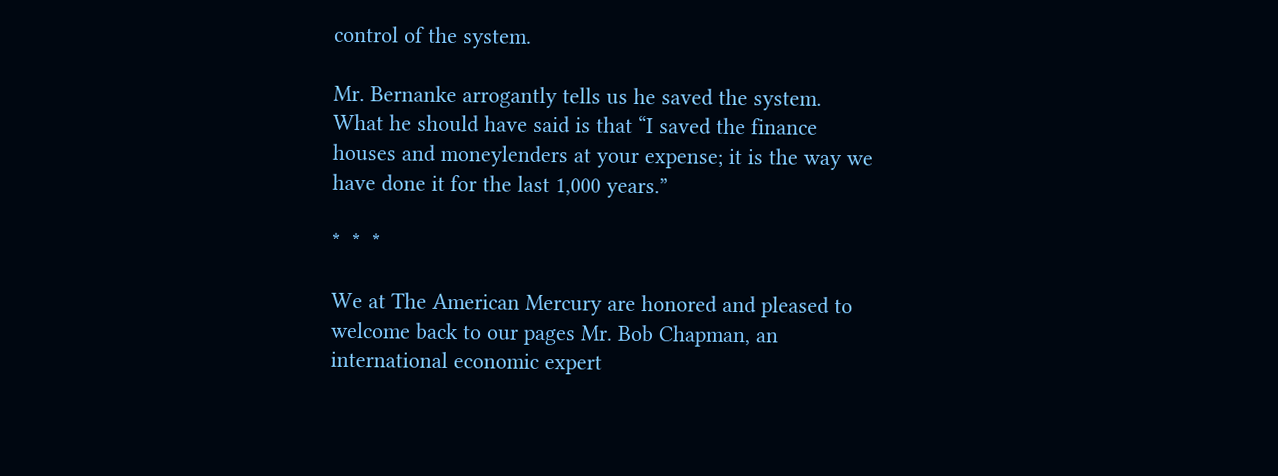control of the system.

Mr. Bernanke arrogantly tells us he saved the system. What he should have said is that “I saved the finance houses and moneylenders at your expense; it is the way we have done it for the last 1,000 years.”

*  *  *

We at The American Mercury are honored and pleased to welcome back to our pages Mr. Bob Chapman, an international economic expert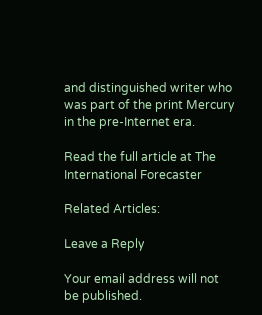and distinguished writer who was part of the print Mercury in the pre-Internet era.

Read the full article at The International Forecaster

Related Articles:

Leave a Reply

Your email address will not be published.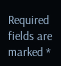Required fields are marked *